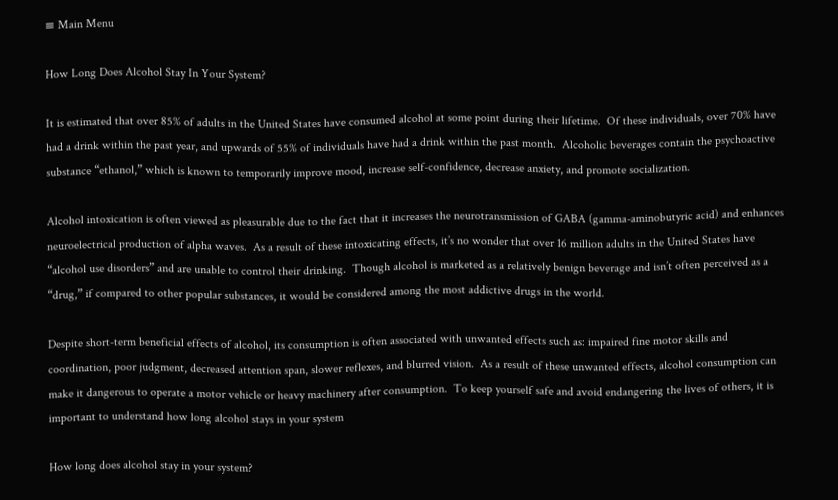≡ Main Menu

How Long Does Alcohol Stay In Your System?

It is estimated that over 85% of adults in the United States have consumed alcohol at some point during their lifetime.  Of these individuals, over 70% have had a drink within the past year, and upwards of 55% of individuals have had a drink within the past month.  Alcoholic beverages contain the psychoactive substance “ethanol,” which is known to temporarily improve mood, increase self-confidence, decrease anxiety, and promote socialization.

Alcohol intoxication is often viewed as pleasurable due to the fact that it increases the neurotransmission of GABA (gamma-aminobutyric acid) and enhances neuroelectrical production of alpha waves.  As a result of these intoxicating effects, it’s no wonder that over 16 million adults in the United States have “alcohol use disorders” and are unable to control their drinking.  Though alcohol is marketed as a relatively benign beverage and isn’t often perceived as a “drug,” if compared to other popular substances, it would be considered among the most addictive drugs in the world.

Despite short-term beneficial effects of alcohol, its consumption is often associated with unwanted effects such as: impaired fine motor skills and coordination, poor judgment, decreased attention span, slower reflexes, and blurred vision.  As a result of these unwanted effects, alcohol consumption can make it dangerous to operate a motor vehicle or heavy machinery after consumption.  To keep yourself safe and avoid endangering the lives of others, it is important to understand how long alcohol stays in your system

How long does alcohol stay in your system?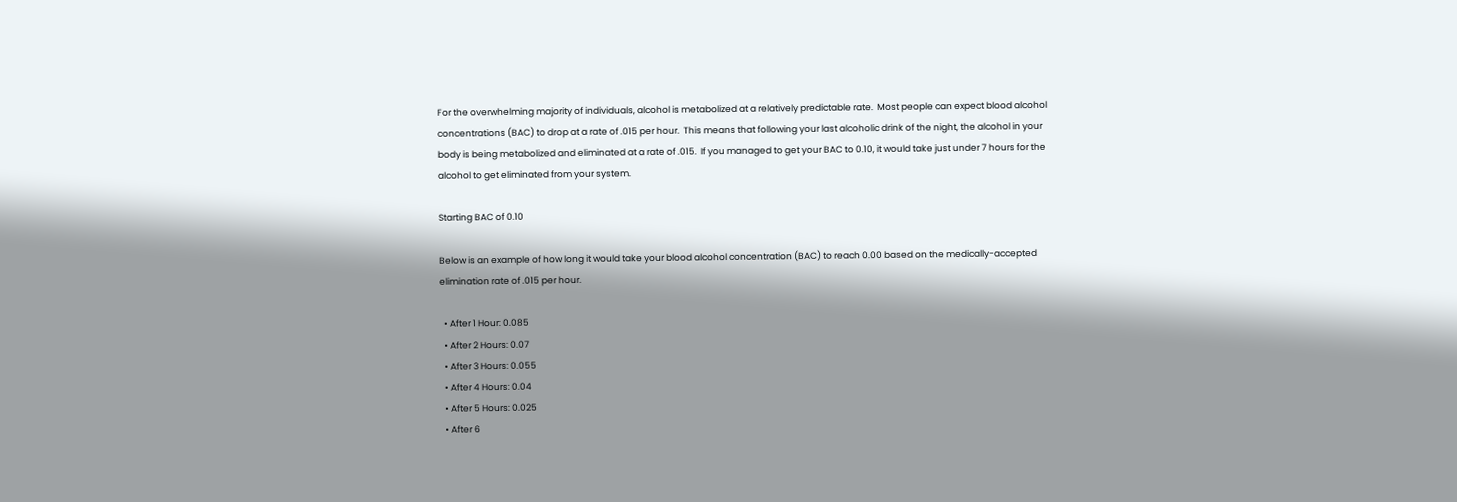For the overwhelming majority of individuals, alcohol is metabolized at a relatively predictable rate.  Most people can expect blood alcohol concentrations (BAC) to drop at a rate of .015 per hour.  This means that following your last alcoholic drink of the night, the alcohol in your body is being metabolized and eliminated at a rate of .015.  If you managed to get your BAC to 0.10, it would take just under 7 hours for the alcohol to get eliminated from your system.

Starting BAC of 0.10

Below is an example of how long it would take your blood alcohol concentration (BAC) to reach 0.00 based on the medically-accepted elimination rate of .015 per hour.

  • After 1 Hour: 0.085
  • After 2 Hours: 0.07
  • After 3 Hours: 0.055
  • After 4 Hours: 0.04
  • After 5 Hours: 0.025
  • After 6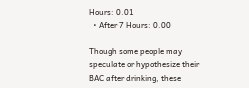Hours: 0.01
  • After 7 Hours: 0.00

Though some people may speculate or hypothesize their BAC after drinking, these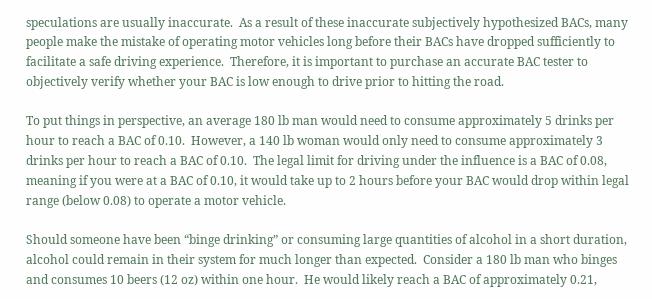speculations are usually inaccurate.  As a result of these inaccurate subjectively hypothesized BACs, many people make the mistake of operating motor vehicles long before their BACs have dropped sufficiently to facilitate a safe driving experience.  Therefore, it is important to purchase an accurate BAC tester to objectively verify whether your BAC is low enough to drive prior to hitting the road.

To put things in perspective, an average 180 lb man would need to consume approximately 5 drinks per hour to reach a BAC of 0.10.  However, a 140 lb woman would only need to consume approximately 3 drinks per hour to reach a BAC of 0.10.  The legal limit for driving under the influence is a BAC of 0.08, meaning if you were at a BAC of 0.10, it would take up to 2 hours before your BAC would drop within legal range (below 0.08) to operate a motor vehicle.

Should someone have been “binge drinking” or consuming large quantities of alcohol in a short duration, alcohol could remain in their system for much longer than expected.  Consider a 180 lb man who binges and consumes 10 beers (12 oz) within one hour.  He would likely reach a BAC of approximately 0.21,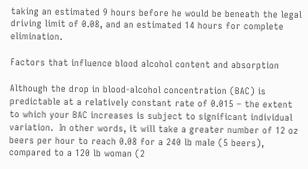taking an estimated 9 hours before he would be beneath the legal driving limit of 0.08, and an estimated 14 hours for complete elimination.

Factors that influence blood alcohol content and absorption

Although the drop in blood-alcohol concentration (BAC) is predictable at a relatively constant rate of 0.015 – the extent to which your BAC increases is subject to significant individual variation.  In other words, it will take a greater number of 12 oz beers per hour to reach 0.08 for a 240 lb male (5 beers), compared to a 120 lb woman (2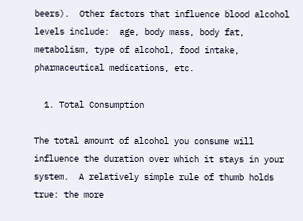beers).  Other factors that influence blood alcohol levels include:  age, body mass, body fat, metabolism, type of alcohol, food intake, pharmaceutical medications, etc.

  1. Total Consumption

The total amount of alcohol you consume will influence the duration over which it stays in your system.  A relatively simple rule of thumb holds true: the more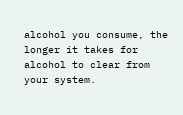alcohol you consume, the longer it takes for alcohol to clear from your system.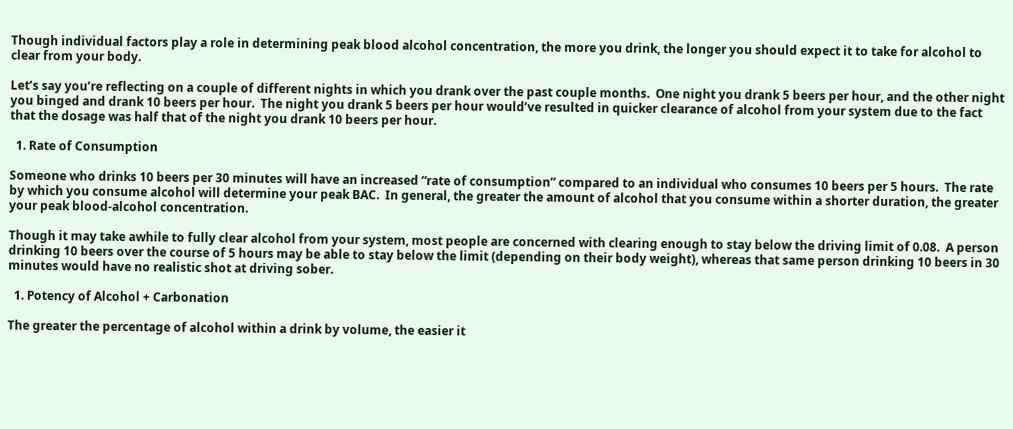Though individual factors play a role in determining peak blood alcohol concentration, the more you drink, the longer you should expect it to take for alcohol to clear from your body.

Let’s say you’re reflecting on a couple of different nights in which you drank over the past couple months.  One night you drank 5 beers per hour, and the other night you binged and drank 10 beers per hour.  The night you drank 5 beers per hour would’ve resulted in quicker clearance of alcohol from your system due to the fact that the dosage was half that of the night you drank 10 beers per hour.

  1. Rate of Consumption

Someone who drinks 10 beers per 30 minutes will have an increased “rate of consumption” compared to an individual who consumes 10 beers per 5 hours.  The rate by which you consume alcohol will determine your peak BAC.  In general, the greater the amount of alcohol that you consume within a shorter duration, the greater your peak blood-alcohol concentration.

Though it may take awhile to fully clear alcohol from your system, most people are concerned with clearing enough to stay below the driving limit of 0.08.  A person drinking 10 beers over the course of 5 hours may be able to stay below the limit (depending on their body weight), whereas that same person drinking 10 beers in 30 minutes would have no realistic shot at driving sober.

  1. Potency of Alcohol + Carbonation

The greater the percentage of alcohol within a drink by volume, the easier it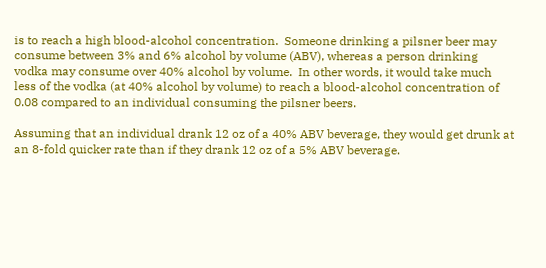is to reach a high blood-alcohol concentration.  Someone drinking a pilsner beer may consume between 3% and 6% alcohol by volume (ABV), whereas a person drinking vodka may consume over 40% alcohol by volume.  In other words, it would take much less of the vodka (at 40% alcohol by volume) to reach a blood-alcohol concentration of 0.08 compared to an individual consuming the pilsner beers.

Assuming that an individual drank 12 oz of a 40% ABV beverage, they would get drunk at an 8-fold quicker rate than if they drank 12 oz of a 5% ABV beverage.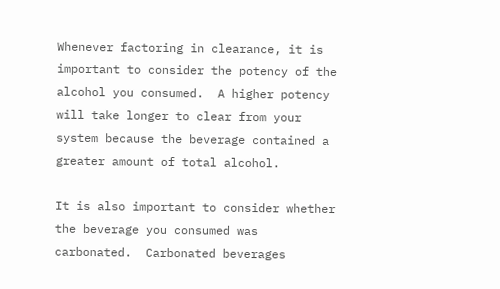Whenever factoring in clearance, it is important to consider the potency of the alcohol you consumed.  A higher potency will take longer to clear from your system because the beverage contained a greater amount of total alcohol.

It is also important to consider whether the beverage you consumed was carbonated.  Carbonated beverages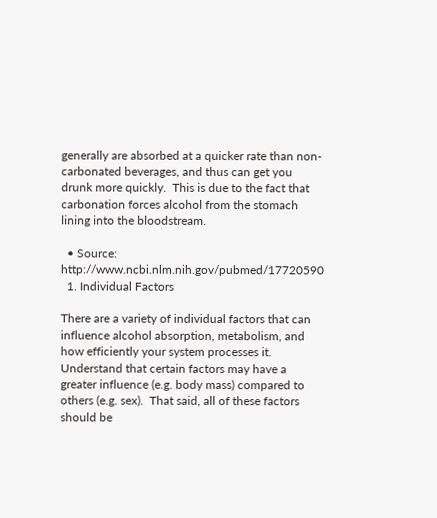generally are absorbed at a quicker rate than non-carbonated beverages, and thus can get you drunk more quickly.  This is due to the fact that carbonation forces alcohol from the stomach lining into the bloodstream.

  • Source: http://www.ncbi.nlm.nih.gov/pubmed/17720590
  1. Individual Factors

There are a variety of individual factors that can influence alcohol absorption, metabolism, and how efficiently your system processes it.  Understand that certain factors may have a greater influence (e.g. body mass) compared to others (e.g. sex).  That said, all of these factors should be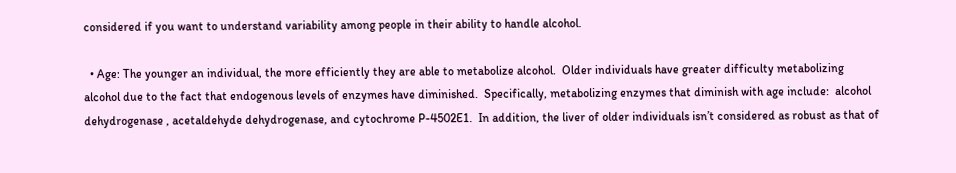considered if you want to understand variability among people in their ability to handle alcohol.

  • Age: The younger an individual, the more efficiently they are able to metabolize alcohol.  Older individuals have greater difficulty metabolizing alcohol due to the fact that endogenous levels of enzymes have diminished.  Specifically, metabolizing enzymes that diminish with age include:  alcohol dehydrogenase , acetaldehyde dehydrogenase, and cytochrome P-4502E1.  In addition, the liver of older individuals isn’t considered as robust as that of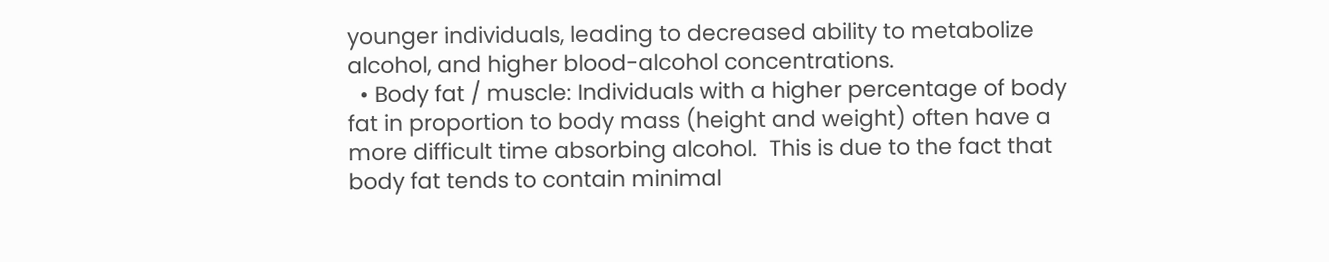younger individuals, leading to decreased ability to metabolize alcohol, and higher blood-alcohol concentrations.
  • Body fat / muscle: Individuals with a higher percentage of body fat in proportion to body mass (height and weight) often have a more difficult time absorbing alcohol.  This is due to the fact that body fat tends to contain minimal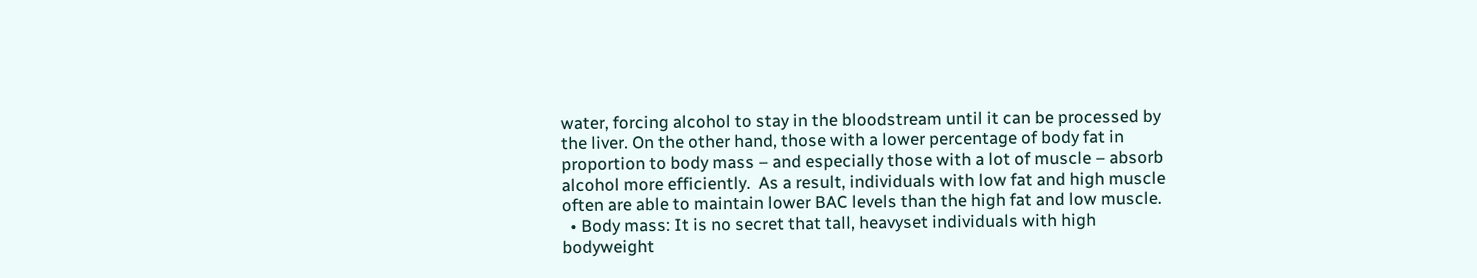water, forcing alcohol to stay in the bloodstream until it can be processed by the liver. On the other hand, those with a lower percentage of body fat in proportion to body mass – and especially those with a lot of muscle – absorb alcohol more efficiently.  As a result, individuals with low fat and high muscle often are able to maintain lower BAC levels than the high fat and low muscle.
  • Body mass: It is no secret that tall, heavyset individuals with high bodyweight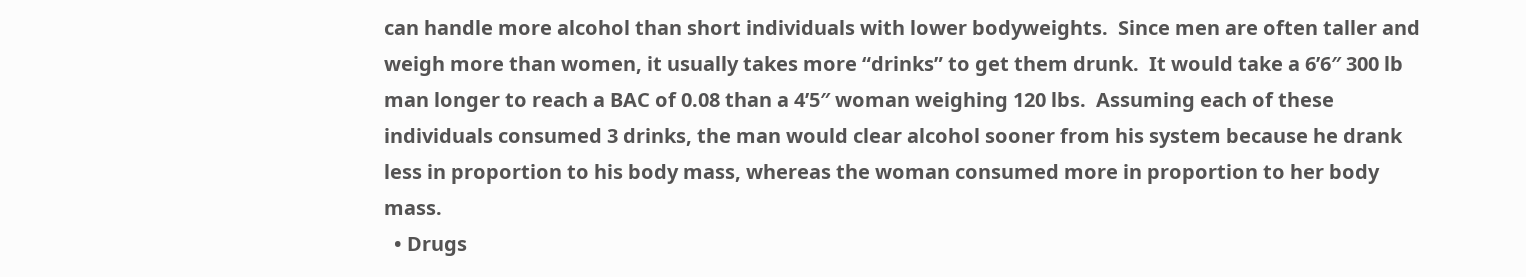can handle more alcohol than short individuals with lower bodyweights.  Since men are often taller and weigh more than women, it usually takes more “drinks” to get them drunk.  It would take a 6’6″ 300 lb man longer to reach a BAC of 0.08 than a 4’5″ woman weighing 120 lbs.  Assuming each of these individuals consumed 3 drinks, the man would clear alcohol sooner from his system because he drank less in proportion to his body mass, whereas the woman consumed more in proportion to her body mass.
  • Drugs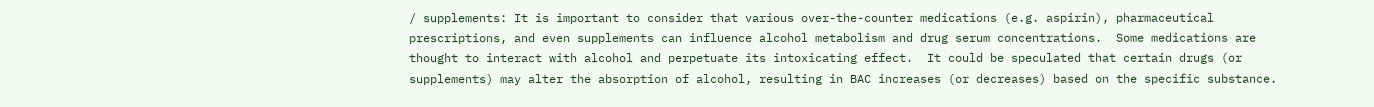/ supplements: It is important to consider that various over-the-counter medications (e.g. aspirin), pharmaceutical prescriptions, and even supplements can influence alcohol metabolism and drug serum concentrations.  Some medications are thought to interact with alcohol and perpetuate its intoxicating effect.  It could be speculated that certain drugs (or supplements) may alter the absorption of alcohol, resulting in BAC increases (or decreases) based on the specific substance.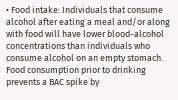• Food intake: Individuals that consume alcohol after eating a meal and/or along with food will have lower blood-alcohol concentrations than individuals who consume alcohol on an empty stomach.  Food consumption prior to drinking prevents a BAC spike by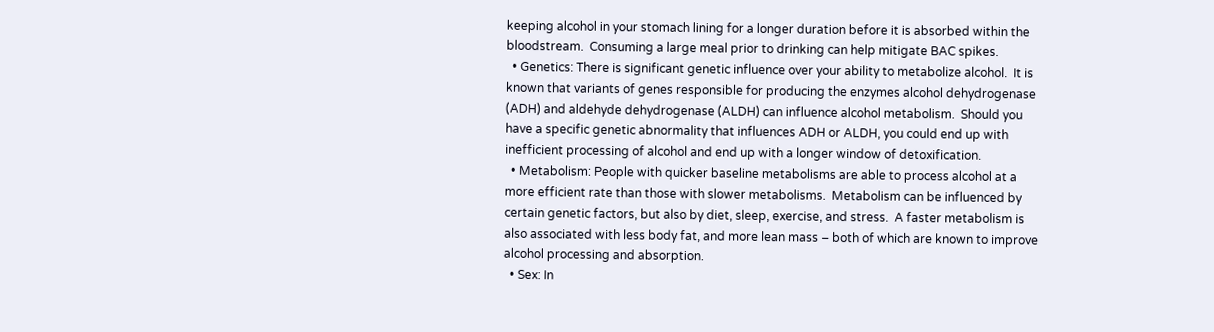keeping alcohol in your stomach lining for a longer duration before it is absorbed within the bloodstream.  Consuming a large meal prior to drinking can help mitigate BAC spikes.
  • Genetics: There is significant genetic influence over your ability to metabolize alcohol.  It is known that variants of genes responsible for producing the enzymes alcohol dehydrogenase (ADH) and aldehyde dehydrogenase (ALDH) can influence alcohol metabolism.  Should you have a specific genetic abnormality that influences ADH or ALDH, you could end up with inefficient processing of alcohol and end up with a longer window of detoxification.
  • Metabolism: People with quicker baseline metabolisms are able to process alcohol at a more efficient rate than those with slower metabolisms.  Metabolism can be influenced by certain genetic factors, but also by diet, sleep, exercise, and stress.  A faster metabolism is also associated with less body fat, and more lean mass – both of which are known to improve alcohol processing and absorption.
  • Sex: In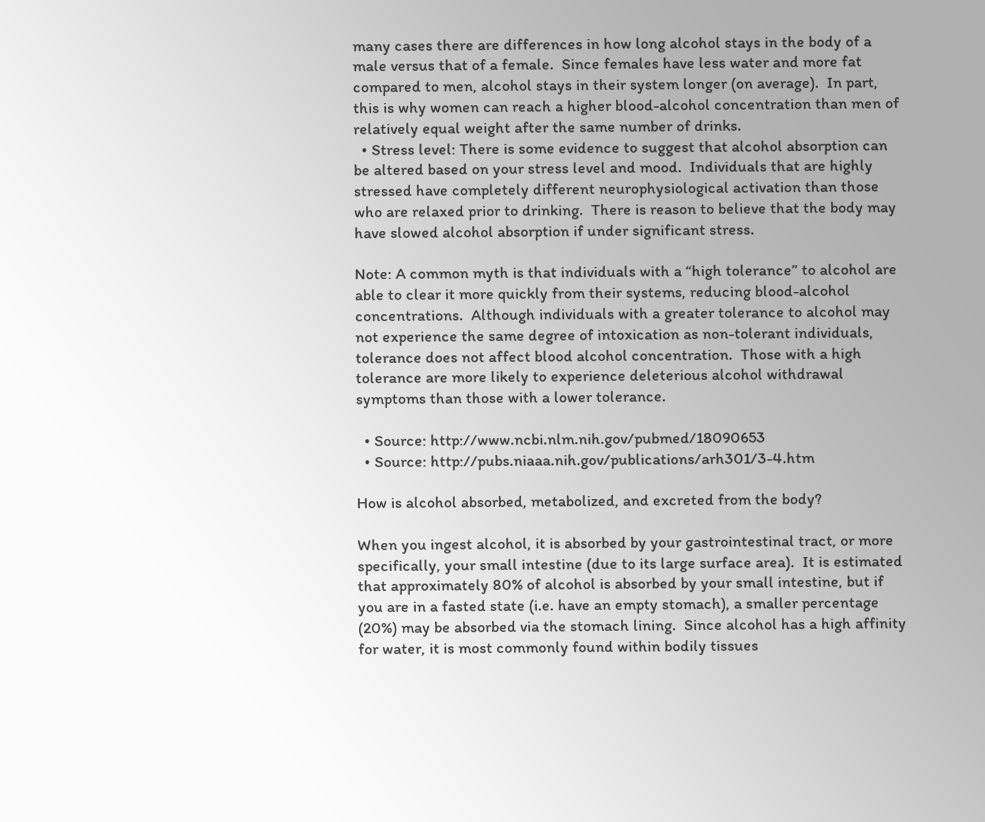many cases there are differences in how long alcohol stays in the body of a male versus that of a female.  Since females have less water and more fat compared to men, alcohol stays in their system longer (on average).  In part, this is why women can reach a higher blood-alcohol concentration than men of relatively equal weight after the same number of drinks.
  • Stress level: There is some evidence to suggest that alcohol absorption can be altered based on your stress level and mood.  Individuals that are highly stressed have completely different neurophysiological activation than those who are relaxed prior to drinking.  There is reason to believe that the body may have slowed alcohol absorption if under significant stress.

Note: A common myth is that individuals with a “high tolerance” to alcohol are able to clear it more quickly from their systems, reducing blood-alcohol concentrations.  Although individuals with a greater tolerance to alcohol may not experience the same degree of intoxication as non-tolerant individuals, tolerance does not affect blood alcohol concentration.  Those with a high tolerance are more likely to experience deleterious alcohol withdrawal symptoms than those with a lower tolerance.

  • Source: http://www.ncbi.nlm.nih.gov/pubmed/18090653
  • Source: http://pubs.niaaa.nih.gov/publications/arh301/3-4.htm

How is alcohol absorbed, metabolized, and excreted from the body?

When you ingest alcohol, it is absorbed by your gastrointestinal tract, or more specifically, your small intestine (due to its large surface area).  It is estimated that approximately 80% of alcohol is absorbed by your small intestine, but if you are in a fasted state (i.e. have an empty stomach), a smaller percentage (20%) may be absorbed via the stomach lining.  Since alcohol has a high affinity for water, it is most commonly found within bodily tissues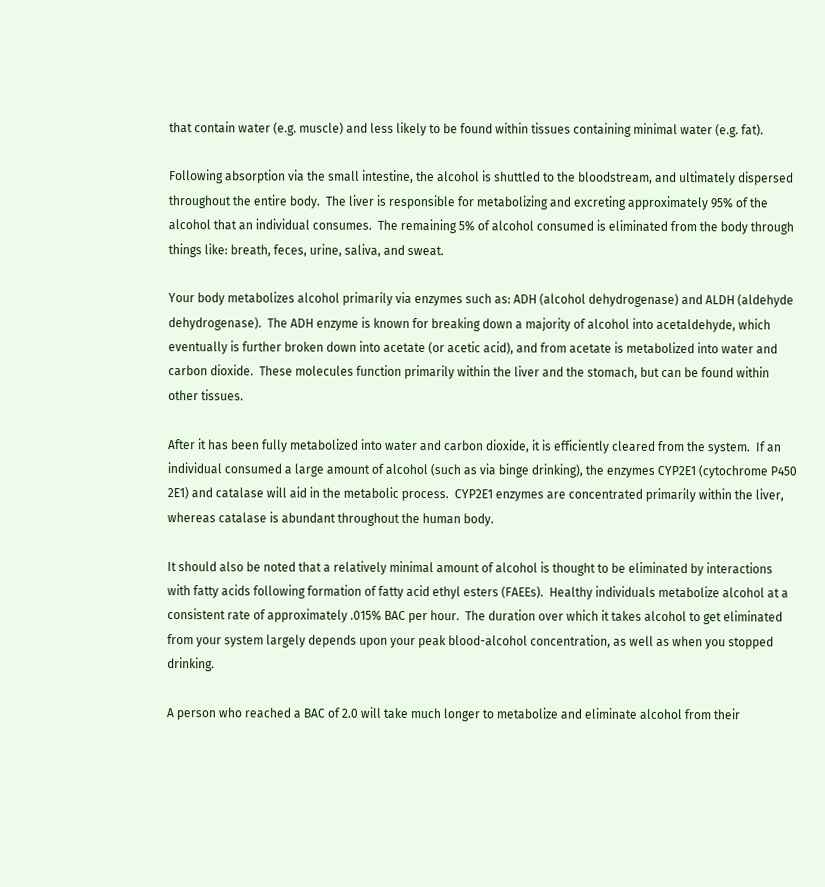that contain water (e.g. muscle) and less likely to be found within tissues containing minimal water (e.g. fat).

Following absorption via the small intestine, the alcohol is shuttled to the bloodstream, and ultimately dispersed throughout the entire body.  The liver is responsible for metabolizing and excreting approximately 95% of the alcohol that an individual consumes.  The remaining 5% of alcohol consumed is eliminated from the body through things like: breath, feces, urine, saliva, and sweat.

Your body metabolizes alcohol primarily via enzymes such as: ADH (alcohol dehydrogenase) and ALDH (aldehyde dehydrogenase).  The ADH enzyme is known for breaking down a majority of alcohol into acetaldehyde, which eventually is further broken down into acetate (or acetic acid), and from acetate is metabolized into water and carbon dioxide.  These molecules function primarily within the liver and the stomach, but can be found within other tissues.

After it has been fully metabolized into water and carbon dioxide, it is efficiently cleared from the system.  If an individual consumed a large amount of alcohol (such as via binge drinking), the enzymes CYP2E1 (cytochrome P450 2E1) and catalase will aid in the metabolic process.  CYP2E1 enzymes are concentrated primarily within the liver, whereas catalase is abundant throughout the human body.

It should also be noted that a relatively minimal amount of alcohol is thought to be eliminated by interactions with fatty acids following formation of fatty acid ethyl esters (FAEEs).  Healthy individuals metabolize alcohol at a consistent rate of approximately .015% BAC per hour.  The duration over which it takes alcohol to get eliminated from your system largely depends upon your peak blood-alcohol concentration, as well as when you stopped drinking.

A person who reached a BAC of 2.0 will take much longer to metabolize and eliminate alcohol from their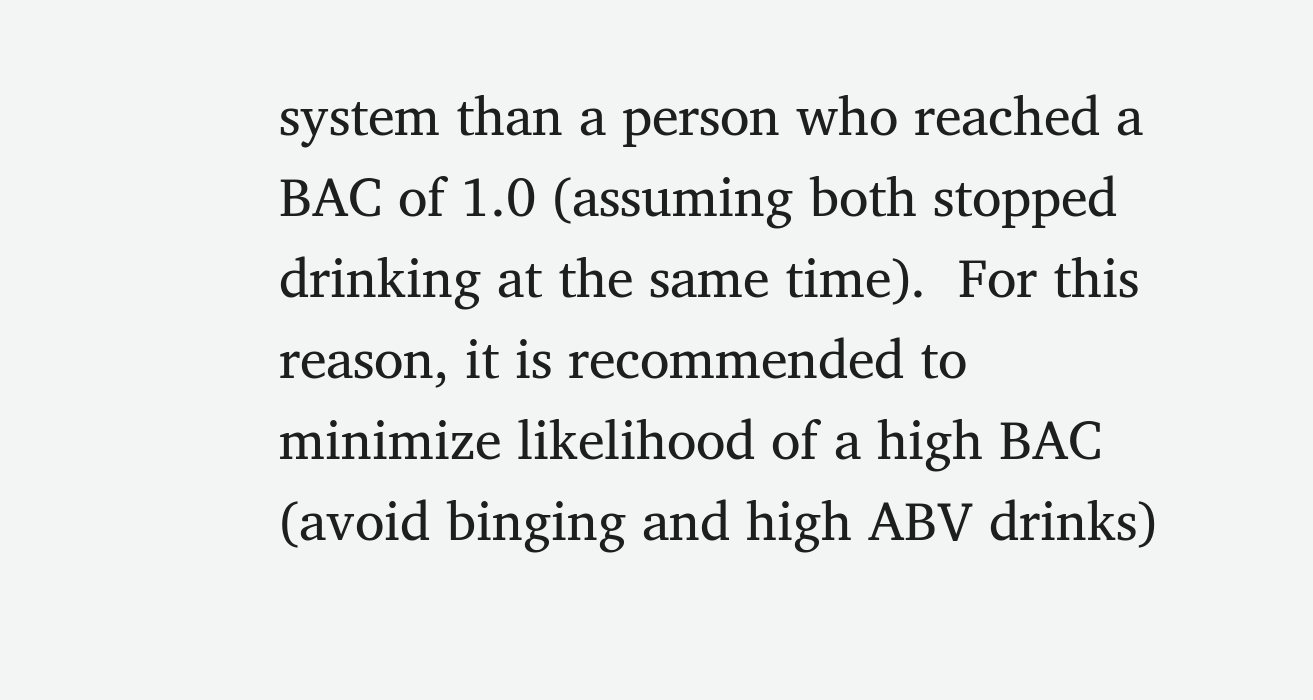system than a person who reached a BAC of 1.0 (assuming both stopped drinking at the same time).  For this reason, it is recommended to minimize likelihood of a high BAC (avoid binging and high ABV drinks)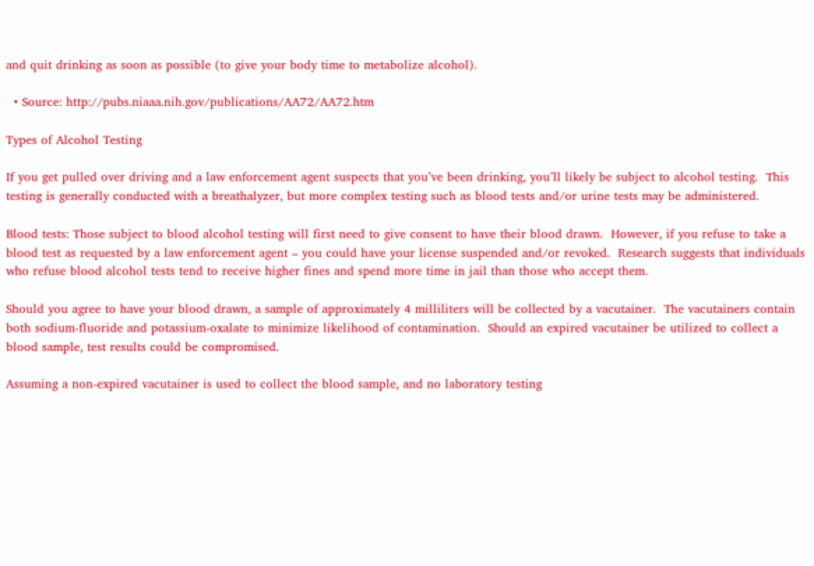and quit drinking as soon as possible (to give your body time to metabolize alcohol).

  • Source: http://pubs.niaaa.nih.gov/publications/AA72/AA72.htm

Types of Alcohol Testing

If you get pulled over driving and a law enforcement agent suspects that you’ve been drinking, you’ll likely be subject to alcohol testing.  This testing is generally conducted with a breathalyzer, but more complex testing such as blood tests and/or urine tests may be administered.

Blood tests: Those subject to blood alcohol testing will first need to give consent to have their blood drawn.  However, if you refuse to take a blood test as requested by a law enforcement agent – you could have your license suspended and/or revoked.  Research suggests that individuals who refuse blood alcohol tests tend to receive higher fines and spend more time in jail than those who accept them.

Should you agree to have your blood drawn, a sample of approximately 4 milliliters will be collected by a vacutainer.  The vacutainers contain both sodium-fluoride and potassium-oxalate to minimize likelihood of contamination.  Should an expired vacutainer be utilized to collect a blood sample, test results could be compromised.

Assuming a non-expired vacutainer is used to collect the blood sample, and no laboratory testing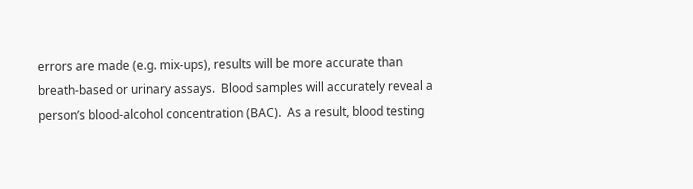errors are made (e.g. mix-ups), results will be more accurate than breath-based or urinary assays.  Blood samples will accurately reveal a person’s blood-alcohol concentration (BAC).  As a result, blood testing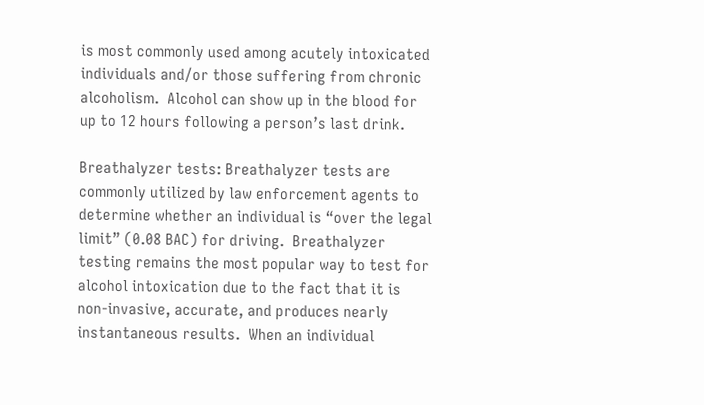is most commonly used among acutely intoxicated individuals and/or those suffering from chronic alcoholism.  Alcohol can show up in the blood for up to 12 hours following a person’s last drink.

Breathalyzer tests: Breathalyzer tests are commonly utilized by law enforcement agents to determine whether an individual is “over the legal limit” (0.08 BAC) for driving.  Breathalyzer testing remains the most popular way to test for alcohol intoxication due to the fact that it is non-invasive, accurate, and produces nearly instantaneous results.  When an individual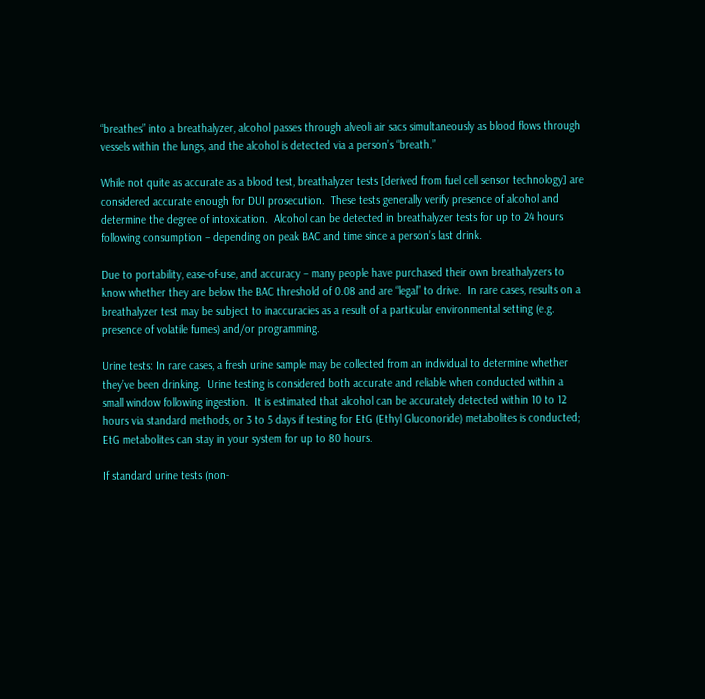“breathes” into a breathalyzer, alcohol passes through alveoli air sacs simultaneously as blood flows through vessels within the lungs, and the alcohol is detected via a person’s “breath.”

While not quite as accurate as a blood test, breathalyzer tests [derived from fuel cell sensor technology] are considered accurate enough for DUI prosecution.  These tests generally verify presence of alcohol and determine the degree of intoxication.  Alcohol can be detected in breathalyzer tests for up to 24 hours following consumption – depending on peak BAC and time since a person’s last drink.

Due to portability, ease-of-use, and accuracy – many people have purchased their own breathalyzers to know whether they are below the BAC threshold of 0.08 and are “legal” to drive.  In rare cases, results on a breathalyzer test may be subject to inaccuracies as a result of a particular environmental setting (e.g. presence of volatile fumes) and/or programming.

Urine tests: In rare cases, a fresh urine sample may be collected from an individual to determine whether they’ve been drinking.  Urine testing is considered both accurate and reliable when conducted within a small window following ingestion.  It is estimated that alcohol can be accurately detected within 10 to 12 hours via standard methods, or 3 to 5 days if testing for EtG (Ethyl Gluconoride) metabolites is conducted; EtG metabolites can stay in your system for up to 80 hours.

If standard urine tests (non-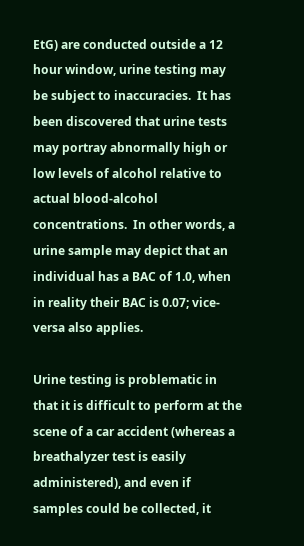EtG) are conducted outside a 12 hour window, urine testing may be subject to inaccuracies.  It has been discovered that urine tests may portray abnormally high or low levels of alcohol relative to actual blood-alcohol concentrations.  In other words, a urine sample may depict that an individual has a BAC of 1.0, when in reality their BAC is 0.07; vice-versa also applies.

Urine testing is problematic in that it is difficult to perform at the scene of a car accident (whereas a breathalyzer test is easily administered), and even if samples could be collected, it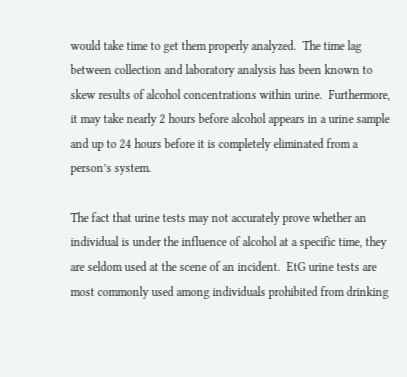would take time to get them properly analyzed.  The time lag between collection and laboratory analysis has been known to skew results of alcohol concentrations within urine.  Furthermore, it may take nearly 2 hours before alcohol appears in a urine sample and up to 24 hours before it is completely eliminated from a person’s system.

The fact that urine tests may not accurately prove whether an individual is under the influence of alcohol at a specific time, they are seldom used at the scene of an incident.  EtG urine tests are most commonly used among individuals prohibited from drinking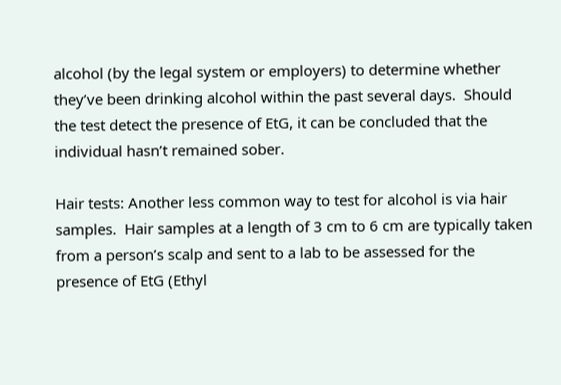alcohol (by the legal system or employers) to determine whether they’ve been drinking alcohol within the past several days.  Should the test detect the presence of EtG, it can be concluded that the individual hasn’t remained sober.

Hair tests: Another less common way to test for alcohol is via hair samples.  Hair samples at a length of 3 cm to 6 cm are typically taken from a person’s scalp and sent to a lab to be assessed for the presence of EtG (Ethyl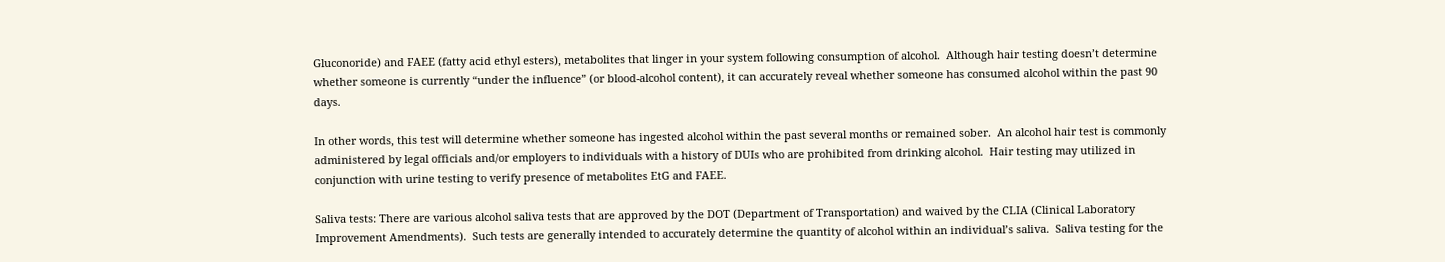Gluconoride) and FAEE (fatty acid ethyl esters), metabolites that linger in your system following consumption of alcohol.  Although hair testing doesn’t determine whether someone is currently “under the influence” (or blood-alcohol content), it can accurately reveal whether someone has consumed alcohol within the past 90 days.

In other words, this test will determine whether someone has ingested alcohol within the past several months or remained sober.  An alcohol hair test is commonly administered by legal officials and/or employers to individuals with a history of DUIs who are prohibited from drinking alcohol.  Hair testing may utilized in conjunction with urine testing to verify presence of metabolites EtG and FAEE.

Saliva tests: There are various alcohol saliva tests that are approved by the DOT (Department of Transportation) and waived by the CLIA (Clinical Laboratory Improvement Amendments).  Such tests are generally intended to accurately determine the quantity of alcohol within an individual’s saliva.  Saliva testing for the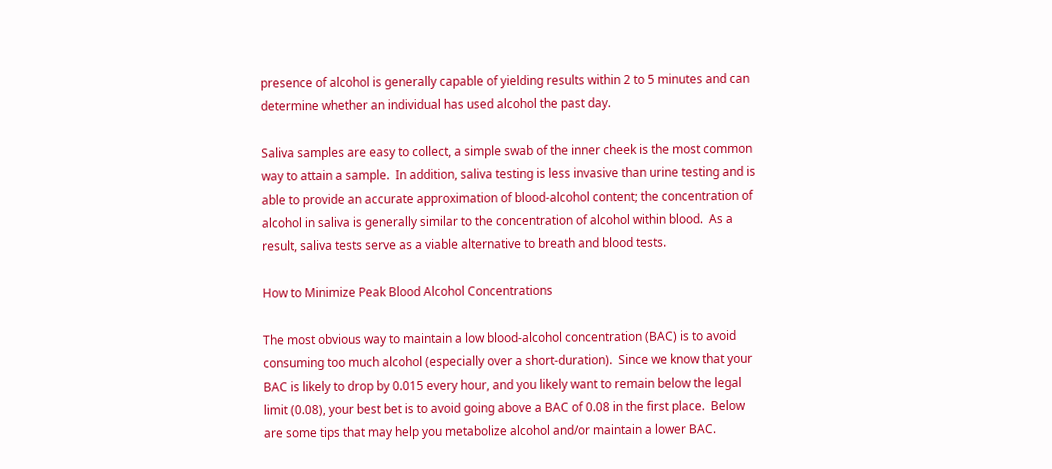presence of alcohol is generally capable of yielding results within 2 to 5 minutes and can determine whether an individual has used alcohol the past day.

Saliva samples are easy to collect, a simple swab of the inner cheek is the most common way to attain a sample.  In addition, saliva testing is less invasive than urine testing and is able to provide an accurate approximation of blood-alcohol content; the concentration of alcohol in saliva is generally similar to the concentration of alcohol within blood.  As a result, saliva tests serve as a viable alternative to breath and blood tests.

How to Minimize Peak Blood Alcohol Concentrations

The most obvious way to maintain a low blood-alcohol concentration (BAC) is to avoid consuming too much alcohol (especially over a short-duration).  Since we know that your BAC is likely to drop by 0.015 every hour, and you likely want to remain below the legal limit (0.08), your best bet is to avoid going above a BAC of 0.08 in the first place.  Below are some tips that may help you metabolize alcohol and/or maintain a lower BAC.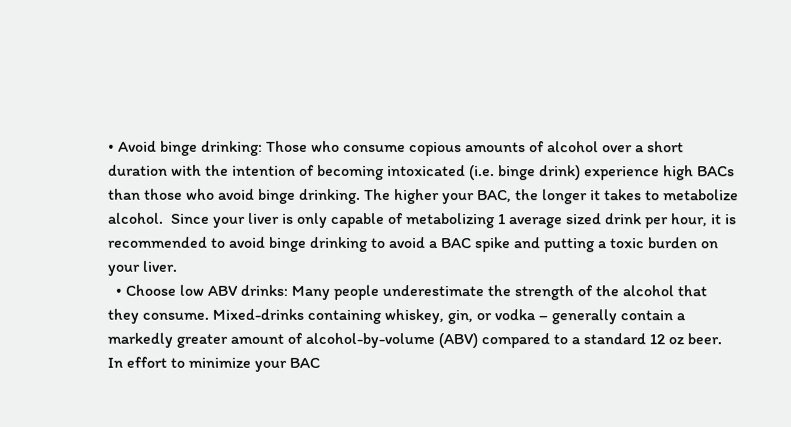• Avoid binge drinking: Those who consume copious amounts of alcohol over a short duration with the intention of becoming intoxicated (i.e. binge drink) experience high BACs than those who avoid binge drinking. The higher your BAC, the longer it takes to metabolize alcohol.  Since your liver is only capable of metabolizing 1 average sized drink per hour, it is recommended to avoid binge drinking to avoid a BAC spike and putting a toxic burden on your liver.
  • Choose low ABV drinks: Many people underestimate the strength of the alcohol that they consume. Mixed-drinks containing whiskey, gin, or vodka – generally contain a markedly greater amount of alcohol-by-volume (ABV) compared to a standard 12 oz beer.  In effort to minimize your BAC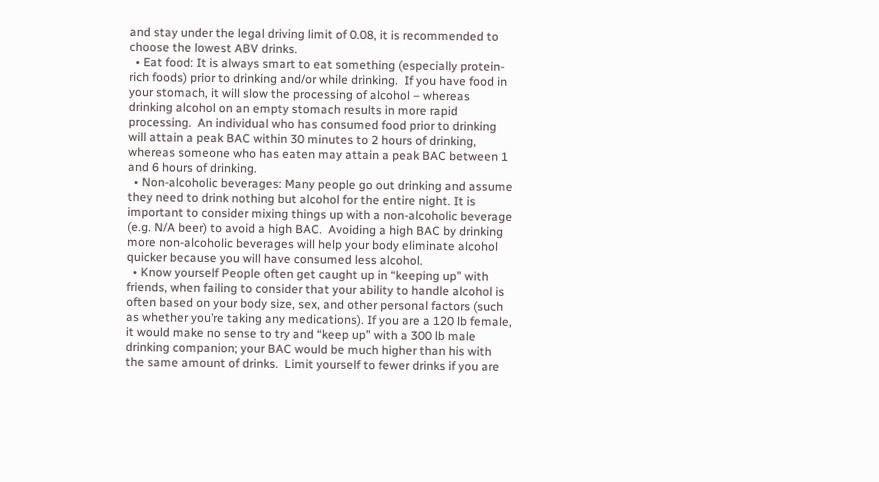and stay under the legal driving limit of 0.08, it is recommended to choose the lowest ABV drinks.
  • Eat food: It is always smart to eat something (especially protein-rich foods) prior to drinking and/or while drinking.  If you have food in your stomach, it will slow the processing of alcohol – whereas drinking alcohol on an empty stomach results in more rapid processing.  An individual who has consumed food prior to drinking will attain a peak BAC within 30 minutes to 2 hours of drinking, whereas someone who has eaten may attain a peak BAC between 1 and 6 hours of drinking.
  • Non-alcoholic beverages: Many people go out drinking and assume they need to drink nothing but alcohol for the entire night. It is important to consider mixing things up with a non-alcoholic beverage (e.g. N/A beer) to avoid a high BAC.  Avoiding a high BAC by drinking more non-alcoholic beverages will help your body eliminate alcohol quicker because you will have consumed less alcohol.
  • Know yourself People often get caught up in “keeping up” with friends, when failing to consider that your ability to handle alcohol is often based on your body size, sex, and other personal factors (such as whether you’re taking any medications). If you are a 120 lb female, it would make no sense to try and “keep up” with a 300 lb male drinking companion; your BAC would be much higher than his with the same amount of drinks.  Limit yourself to fewer drinks if you are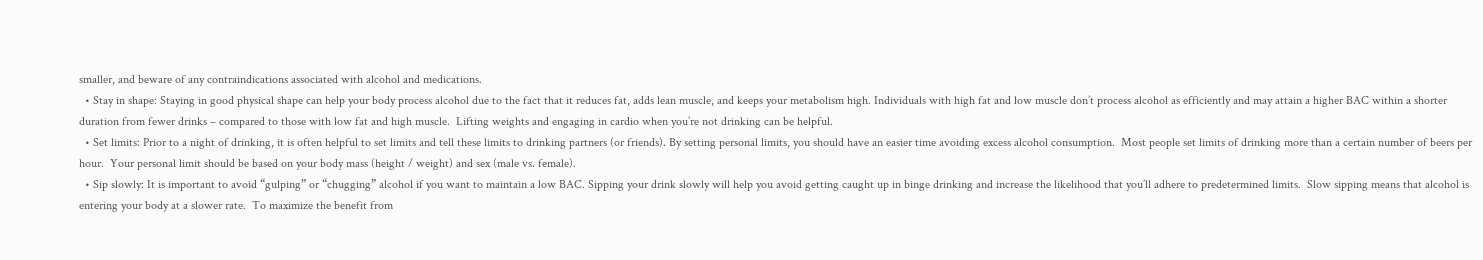smaller, and beware of any contraindications associated with alcohol and medications.
  • Stay in shape: Staying in good physical shape can help your body process alcohol due to the fact that it reduces fat, adds lean muscle, and keeps your metabolism high. Individuals with high fat and low muscle don’t process alcohol as efficiently and may attain a higher BAC within a shorter duration from fewer drinks – compared to those with low fat and high muscle.  Lifting weights and engaging in cardio when you’re not drinking can be helpful.
  • Set limits: Prior to a night of drinking, it is often helpful to set limits and tell these limits to drinking partners (or friends). By setting personal limits, you should have an easier time avoiding excess alcohol consumption.  Most people set limits of drinking more than a certain number of beers per hour.  Your personal limit should be based on your body mass (height / weight) and sex (male vs. female).
  • Sip slowly: It is important to avoid “gulping” or “chugging” alcohol if you want to maintain a low BAC. Sipping your drink slowly will help you avoid getting caught up in binge drinking and increase the likelihood that you’ll adhere to predetermined limits.  Slow sipping means that alcohol is entering your body at a slower rate.  To maximize the benefit from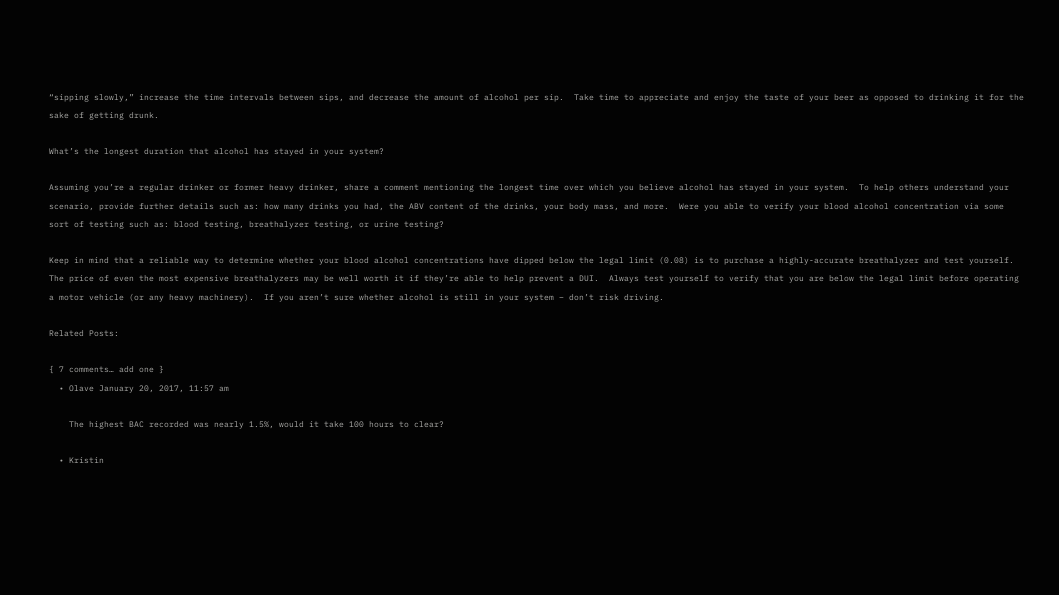“sipping slowly,” increase the time intervals between sips, and decrease the amount of alcohol per sip.  Take time to appreciate and enjoy the taste of your beer as opposed to drinking it for the sake of getting drunk.

What’s the longest duration that alcohol has stayed in your system?

Assuming you’re a regular drinker or former heavy drinker, share a comment mentioning the longest time over which you believe alcohol has stayed in your system.  To help others understand your scenario, provide further details such as: how many drinks you had, the ABV content of the drinks, your body mass, and more.  Were you able to verify your blood alcohol concentration via some sort of testing such as: blood testing, breathalyzer testing, or urine testing?

Keep in mind that a reliable way to determine whether your blood alcohol concentrations have dipped below the legal limit (0.08) is to purchase a highly-accurate breathalyzer and test yourself.   The price of even the most expensive breathalyzers may be well worth it if they’re able to help prevent a DUI.  Always test yourself to verify that you are below the legal limit before operating a motor vehicle (or any heavy machinery).  If you aren’t sure whether alcohol is still in your system – don’t risk driving.

Related Posts:

{ 7 comments… add one }
  • Olave January 20, 2017, 11:57 am

    The highest BAC recorded was nearly 1.5%, would it take 100 hours to clear?

  • Kristin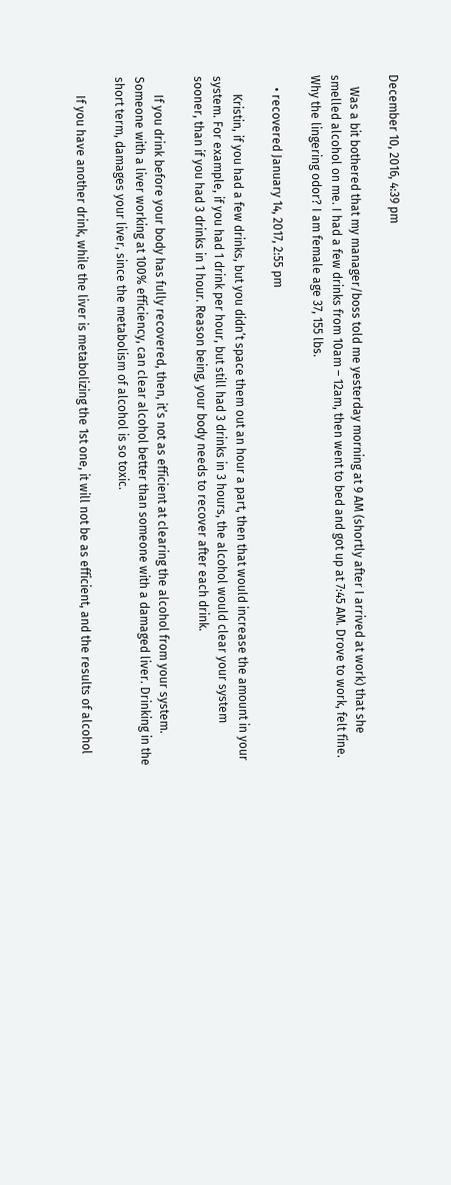December 10, 2016, 4:39 pm

    Was a bit bothered that my manager/boss told me yesterday morning at 9 AM (shortly after I arrived at work) that she smelled alcohol on me. I had a few drinks from 10am – 12am, then went to bed and got up at 7:45 AM. Drove to work, felt fine. Why the lingering odor? I am female age 37, 155 lbs.

    • recovered January 14, 2017, 2:55 pm

      Kristin, if you had a few drinks, but you didn’t space them out an hour a part, then that would increase the amount in your system. For example, if you had 1 drink per hour, but still had 3 drinks in 3 hours, the alcohol would clear your system sooner, than if you had 3 drinks in 1 hour. Reason being, your body needs to recover after each drink.

      If you drink before your body has fully recovered, then, it’s not as efficient at clearing the alcohol from your system. Someone with a liver working at 100% efficiency, can clear alcohol better than someone with a damaged liver. Drinking in the short term, damages your liver, since the metabolism of alcohol is so toxic.

      If you have another drink, while the liver is metabolizing the 1st one, it will not be as efficient, and the results of alcohol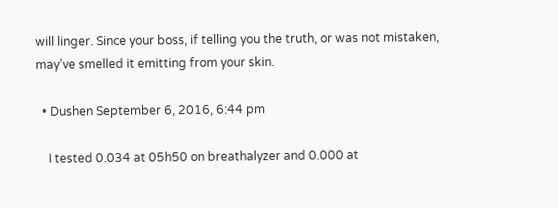will linger. Since your boss, if telling you the truth, or was not mistaken, may’ve smelled it emitting from your skin.

  • Dushen September 6, 2016, 6:44 pm

    I tested 0.034 at 05h50 on breathalyzer and 0.000 at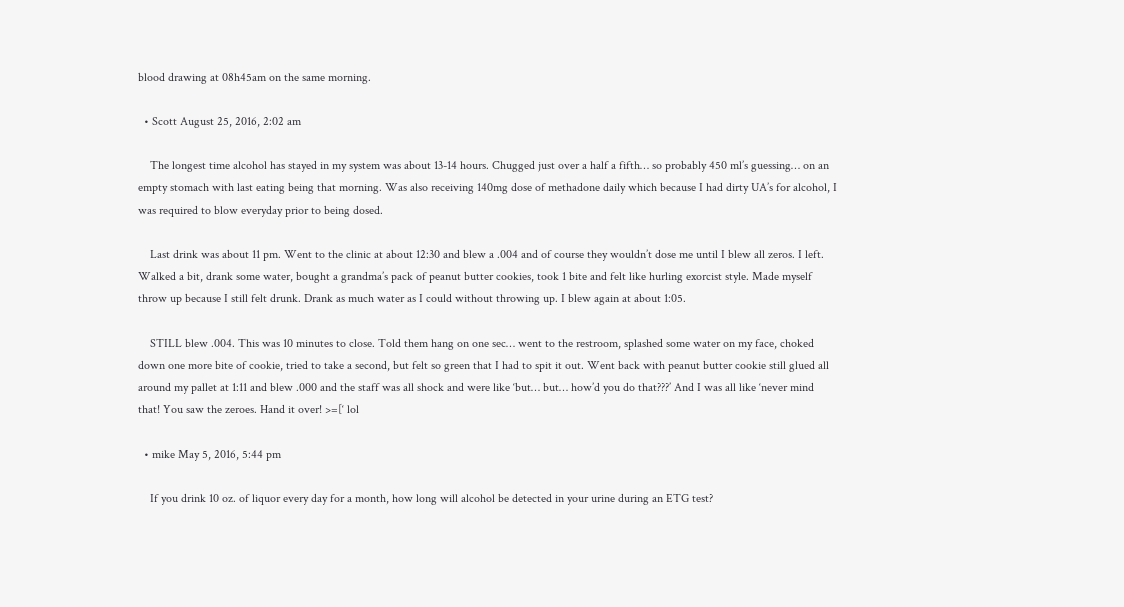blood drawing at 08h45am on the same morning.

  • Scott August 25, 2016, 2:02 am

    The longest time alcohol has stayed in my system was about 13-14 hours. Chugged just over a half a fifth… so probably 450 ml’s guessing… on an empty stomach with last eating being that morning. Was also receiving 140mg dose of methadone daily which because I had dirty UA’s for alcohol, I was required to blow everyday prior to being dosed.

    Last drink was about 11 pm. Went to the clinic at about 12:30 and blew a .004 and of course they wouldn’t dose me until I blew all zeros. I left. Walked a bit, drank some water, bought a grandma’s pack of peanut butter cookies, took 1 bite and felt like hurling exorcist style. Made myself throw up because I still felt drunk. Drank as much water as I could without throwing up. I blew again at about 1:05.

    STILL blew .004. This was 10 minutes to close. Told them hang on one sec… went to the restroom, splashed some water on my face, choked down one more bite of cookie, tried to take a second, but felt so green that I had to spit it out. Went back with peanut butter cookie still glued all around my pallet at 1:11 and blew .000 and the staff was all shock and were like ‘but… but… how’d you do that???’ And I was all like ‘never mind that! You saw the zeroes. Hand it over! >=[‘ lol

  • mike May 5, 2016, 5:44 pm

    If you drink 10 oz. of liquor every day for a month, how long will alcohol be detected in your urine during an ETG test?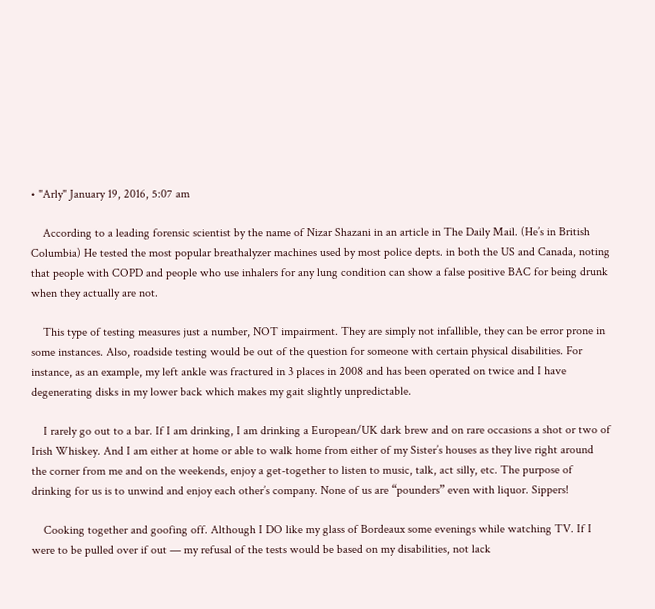• "Arly" January 19, 2016, 5:07 am

    According to a leading forensic scientist by the name of Nizar Shazani in an article in The Daily Mail. (He’s in British Columbia) He tested the most popular breathalyzer machines used by most police depts. in both the US and Canada, noting that people with COPD and people who use inhalers for any lung condition can show a false positive BAC for being drunk when they actually are not.

    This type of testing measures just a number, NOT impairment. They are simply not infallible, they can be error prone in some instances. Also, roadside testing would be out of the question for someone with certain physical disabilities. For instance, as an example, my left ankle was fractured in 3 places in 2008 and has been operated on twice and I have degenerating disks in my lower back which makes my gait slightly unpredictable.

    I rarely go out to a bar. If I am drinking, I am drinking a European/UK dark brew and on rare occasions a shot or two of Irish Whiskey. And I am either at home or able to walk home from either of my Sister’s houses as they live right around the corner from me and on the weekends, enjoy a get-together to listen to music, talk, act silly, etc. The purpose of drinking for us is to unwind and enjoy each other’s company. None of us are “pounders” even with liquor. Sippers!

    Cooking together and goofing off. Although I DO like my glass of Bordeaux some evenings while watching TV. If I were to be pulled over if out — my refusal of the tests would be based on my disabilities, not lack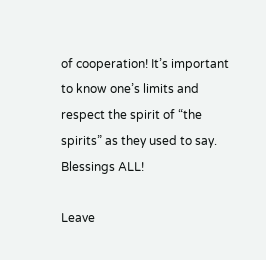of cooperation! It’s important to know one’s limits and respect the spirit of “the spirits” as they used to say. Blessings ALL!

Leave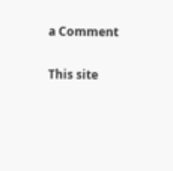a Comment

This site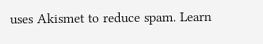uses Akismet to reduce spam. Learn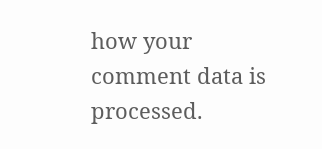how your comment data is processed.